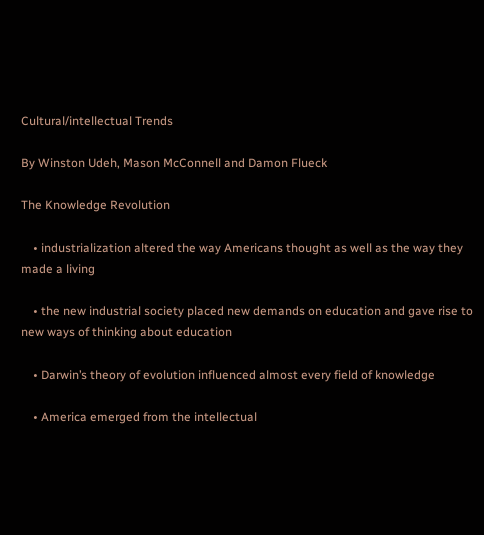Cultural/intellectual Trends

By Winston Udeh, Mason McConnell and Damon Flueck

The Knowledge Revolution

    • industrialization altered the way Americans thought as well as the way they made a living

    • the new industrial society placed new demands on education and gave rise to new ways of thinking about education

    • Darwin’s theory of evolution influenced almost every field of knowledge

    • America emerged from the intellectual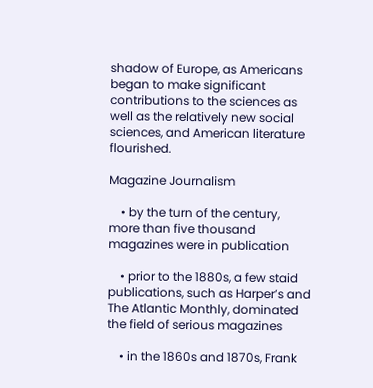shadow of Europe, as Americans began to make significant contributions to the sciences as well as the relatively new social sciences, and American literature flourished.

Magazine Journalism

    • by the turn of the century, more than five thousand magazines were in publication

    • prior to the 1880s, a few staid publications, such as Harper’s and The Atlantic Monthly, dominated the field of serious magazines

    • in the 1860s and 1870s, Frank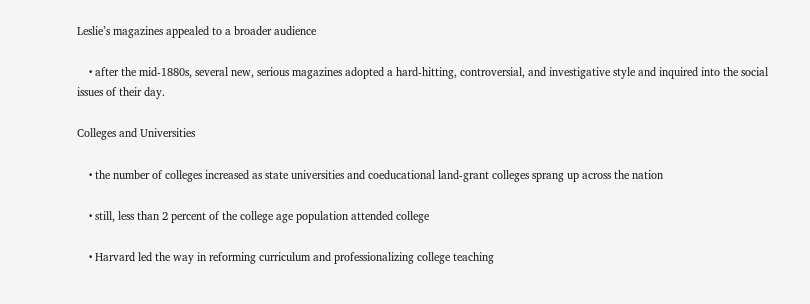Leslie’s magazines appealed to a broader audience

    • after the mid-1880s, several new, serious magazines adopted a hard-hitting, controversial, and investigative style and inquired into the social issues of their day.

Colleges and Universities

    • the number of colleges increased as state universities and coeducational land-grant colleges sprang up across the nation

    • still, less than 2 percent of the college age population attended college

    • Harvard led the way in reforming curriculum and professionalizing college teaching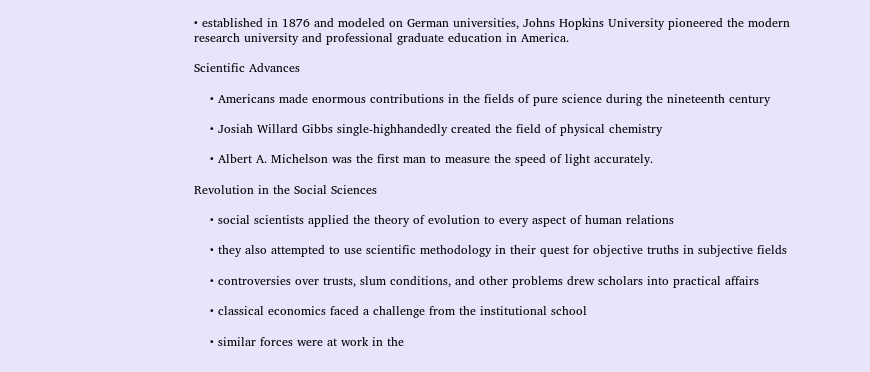• established in 1876 and modeled on German universities, Johns Hopkins University pioneered the modern research university and professional graduate education in America.

Scientific Advances

    • Americans made enormous contributions in the fields of pure science during the nineteenth century

    • Josiah Willard Gibbs single-highhandedly created the field of physical chemistry

    • Albert A. Michelson was the first man to measure the speed of light accurately.

Revolution in the Social Sciences

    • social scientists applied the theory of evolution to every aspect of human relations

    • they also attempted to use scientific methodology in their quest for objective truths in subjective fields

    • controversies over trusts, slum conditions, and other problems drew scholars into practical affairs

    • classical economics faced a challenge from the institutional school

    • similar forces were at work in the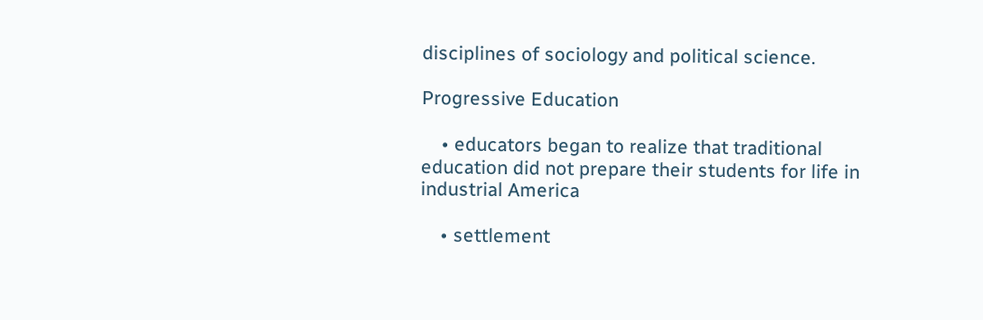disciplines of sociology and political science.

Progressive Education

    • educators began to realize that traditional education did not prepare their students for life in industrial America

    • settlement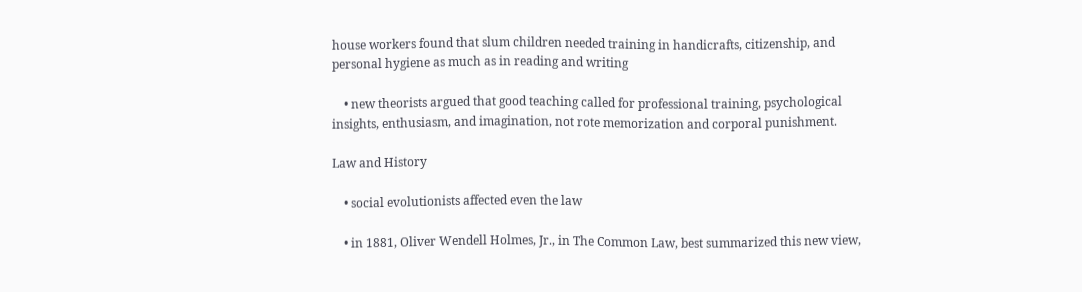house workers found that slum children needed training in handicrafts, citizenship, and personal hygiene as much as in reading and writing

    • new theorists argued that good teaching called for professional training, psychological insights, enthusiasm, and imagination, not rote memorization and corporal punishment.

Law and History

    • social evolutionists affected even the law

    • in 1881, Oliver Wendell Holmes, Jr., in The Common Law, best summarized this new view,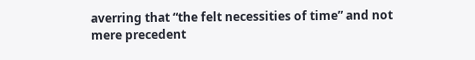averring that “the felt necessities of time” and not mere precedent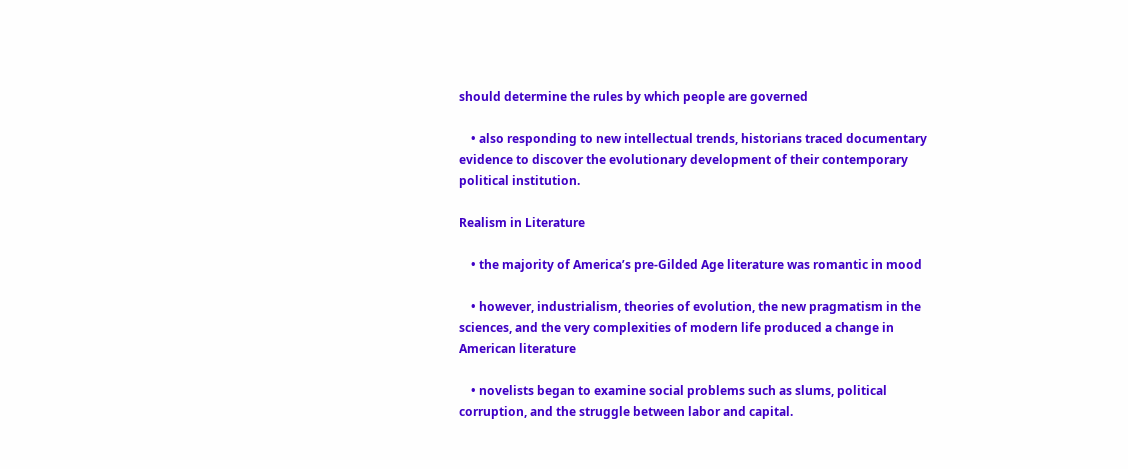should determine the rules by which people are governed

    • also responding to new intellectual trends, historians traced documentary evidence to discover the evolutionary development of their contemporary political institution.

Realism in Literature

    • the majority of America’s pre-Gilded Age literature was romantic in mood

    • however, industrialism, theories of evolution, the new pragmatism in the sciences, and the very complexities of modern life produced a change in American literature

    • novelists began to examine social problems such as slums, political corruption, and the struggle between labor and capital.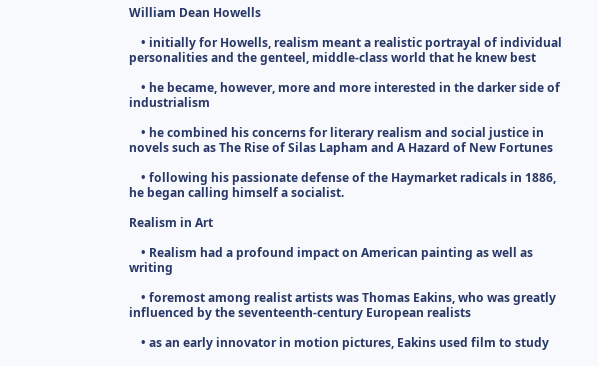William Dean Howells

    • initially for Howells, realism meant a realistic portrayal of individual personalities and the genteel, middle-class world that he knew best

    • he became, however, more and more interested in the darker side of industrialism

    • he combined his concerns for literary realism and social justice in novels such as The Rise of Silas Lapham and A Hazard of New Fortunes

    • following his passionate defense of the Haymarket radicals in 1886, he began calling himself a socialist.

Realism in Art

    • Realism had a profound impact on American painting as well as writing

    • foremost among realist artists was Thomas Eakins, who was greatly influenced by the seventeenth-century European realists

    • as an early innovator in motion pictures, Eakins used film to study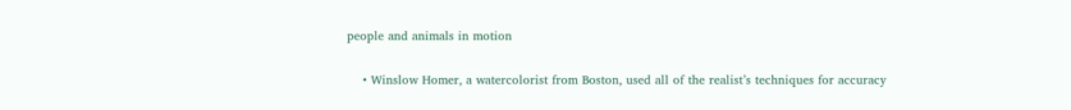people and animals in motion

    • Winslow Homer, a watercolorist from Boston, used all of the realist’s techniques for accuracy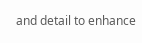and detail to enhance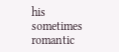his sometimes romantic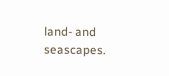land- and seascapes.